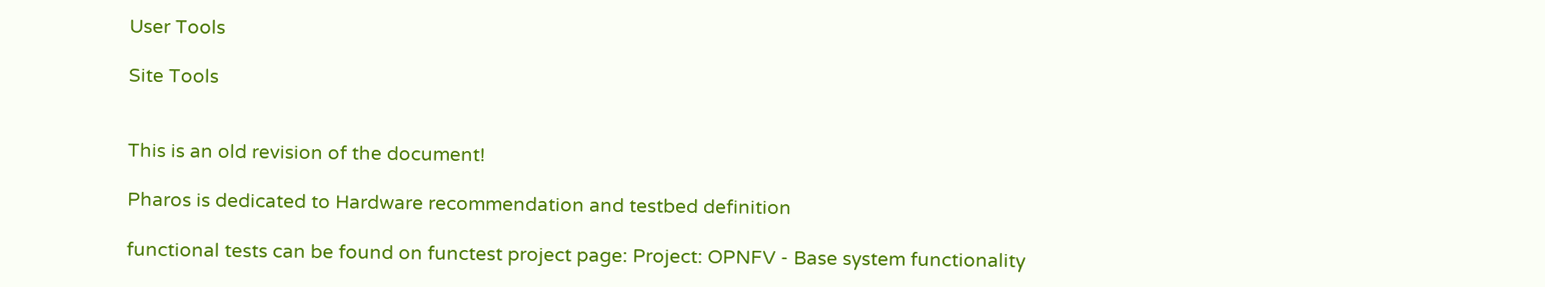User Tools

Site Tools


This is an old revision of the document!

Pharos is dedicated to Hardware recommendation and testbed definition

functional tests can be found on functest project page: Project: OPNFV - Base system functionality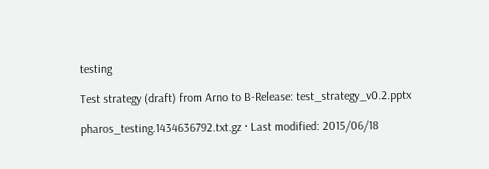testing

Test strategy (draft) from Arno to B-Release: test_strategy_v0.2.pptx

pharos_testing.1434636792.txt.gz · Last modified: 2015/06/18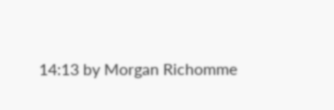14:13 by Morgan Richomme